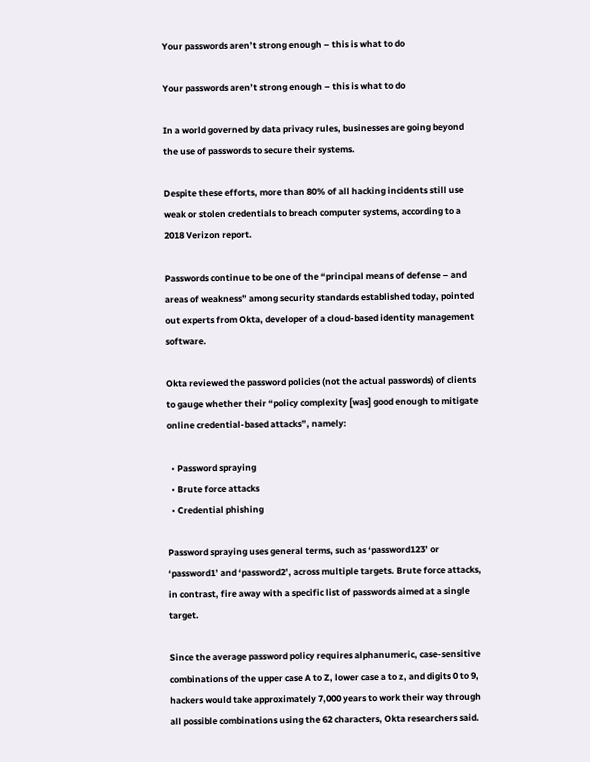Your passwords aren’t strong enough – this is what to do

Your passwords aren’t strong enough – this is what to do

In a world governed by data privacy rules, businesses are going beyond the use of passwords to secure their systems.

Despite these efforts, more than 80% of all hacking incidents still use weak or stolen credentials to breach computer systems, according to a 2018 Verizon report.

Passwords continue to be one of the “principal means of defense – and areas of weakness” among security standards established today, pointed out experts from Okta, developer of a cloud-based identity management software.

Okta reviewed the password policies (not the actual passwords) of clients to gauge whether their “policy complexity [was] good enough to mitigate online credential-based attacks”, namely:

  • Password spraying
  • Brute force attacks
  • Credential phishing

Password spraying uses general terms, such as ‘password123’ or ‘password1’ and ‘password2’, across multiple targets. Brute force attacks, in contrast, fire away with a specific list of passwords aimed at a single target.

Since the average password policy requires alphanumeric, case-sensitive combinations of the upper case A to Z, lower case a to z, and digits 0 to 9, hackers would take approximately 7,000 years to work their way through all possible combinations using the 62 characters, Okta researchers said.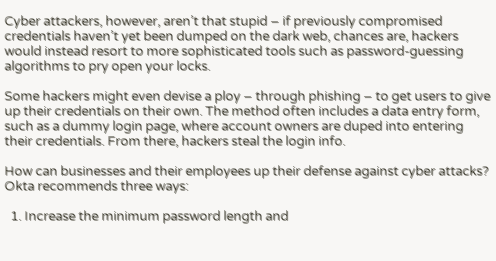Cyber attackers, however, aren’t that stupid – if previously compromised credentials haven’t yet been dumped on the dark web, chances are, hackers would instead resort to more sophisticated tools such as password-guessing algorithms to pry open your locks.

Some hackers might even devise a ploy – through phishing – to get users to give up their credentials on their own. The method often includes a data entry form, such as a dummy login page, where account owners are duped into entering their credentials. From there, hackers steal the login info.

How can businesses and their employees up their defense against cyber attacks? Okta recommends three ways:

  1. Increase the minimum password length and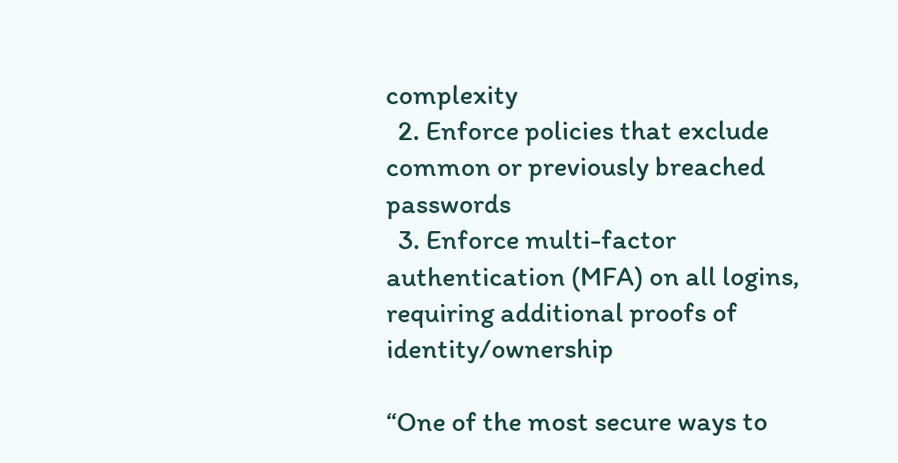complexity
  2. Enforce policies that exclude common or previously breached passwords
  3. Enforce multi-factor authentication (MFA) on all logins, requiring additional proofs of identity/ownership

“One of the most secure ways to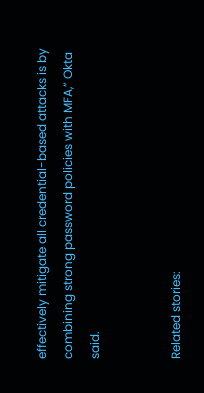effectively mitigate all credential-based attacks is by combining strong password policies with MFA,” Okta said.


Related stories: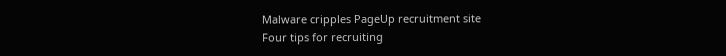Malware cripples PageUp recruitment site
Four tips for recruiting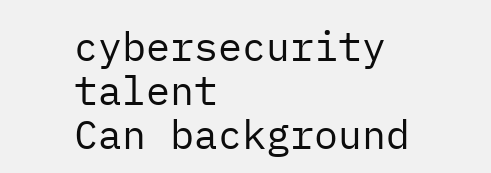cybersecurity talent
Can background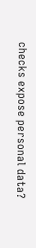checks expose personal data?